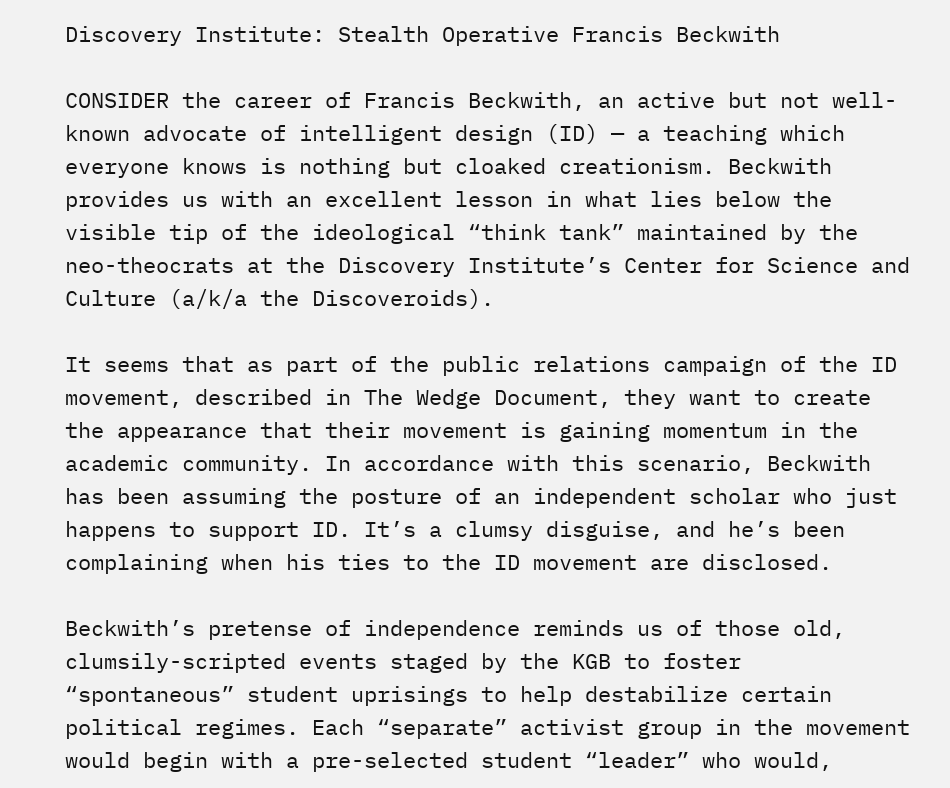Discovery Institute: Stealth Operative Francis Beckwith

CONSIDER the career of Francis Beckwith, an active but not well-known advocate of intelligent design (ID) — a teaching which everyone knows is nothing but cloaked creationism. Beckwith provides us with an excellent lesson in what lies below the visible tip of the ideological “think tank” maintained by the neo-theocrats at the Discovery Institute’s Center for Science and Culture (a/k/a the Discoveroids).

It seems that as part of the public relations campaign of the ID movement, described in The Wedge Document, they want to create the appearance that their movement is gaining momentum in the academic community. In accordance with this scenario, Beckwith has been assuming the posture of an independent scholar who just happens to support ID. It’s a clumsy disguise, and he’s been complaining when his ties to the ID movement are disclosed.

Beckwith’s pretense of independence reminds us of those old, clumsily-scripted events staged by the KGB to foster “spontaneous” student uprisings to help destabilize certain political regimes. Each “separate” activist group in the movement would begin with a pre-selected student “leader” who would,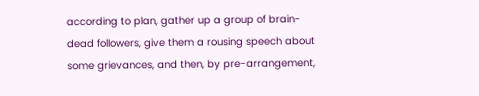according to plan, gather up a group of brain-dead followers, give them a rousing speech about some grievances, and then, by pre-arrangement,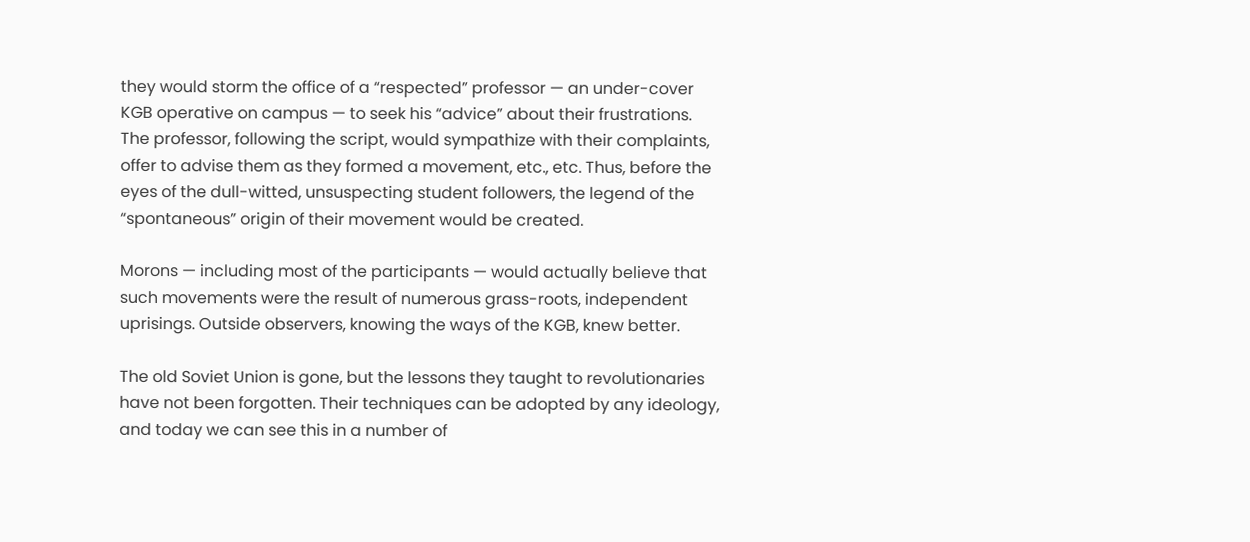they would storm the office of a “respected” professor — an under-cover KGB operative on campus — to seek his “advice” about their frustrations. The professor, following the script, would sympathize with their complaints, offer to advise them as they formed a movement, etc., etc. Thus, before the eyes of the dull-witted, unsuspecting student followers, the legend of the “spontaneous” origin of their movement would be created.

Morons — including most of the participants — would actually believe that such movements were the result of numerous grass-roots, independent uprisings. Outside observers, knowing the ways of the KGB, knew better.

The old Soviet Union is gone, but the lessons they taught to revolutionaries have not been forgotten. Their techniques can be adopted by any ideology, and today we can see this in a number of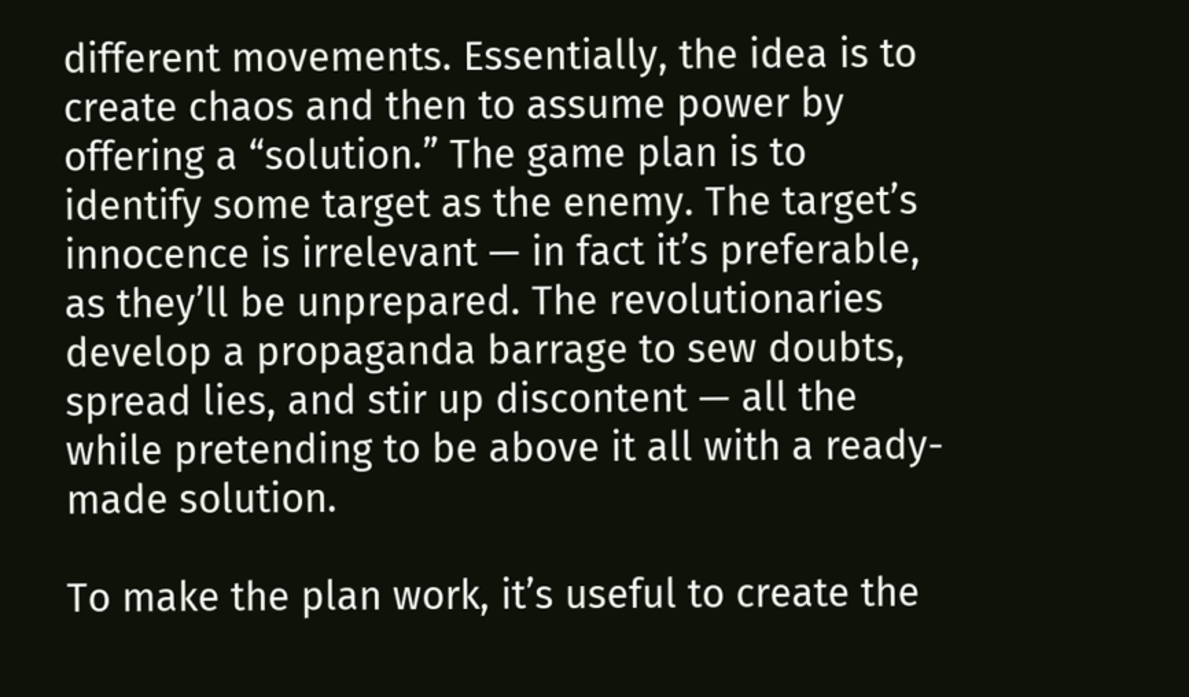different movements. Essentially, the idea is to create chaos and then to assume power by offering a “solution.” The game plan is to identify some target as the enemy. The target’s innocence is irrelevant — in fact it’s preferable, as they’ll be unprepared. The revolutionaries develop a propaganda barrage to sew doubts, spread lies, and stir up discontent — all the while pretending to be above it all with a ready-made solution.

To make the plan work, it’s useful to create the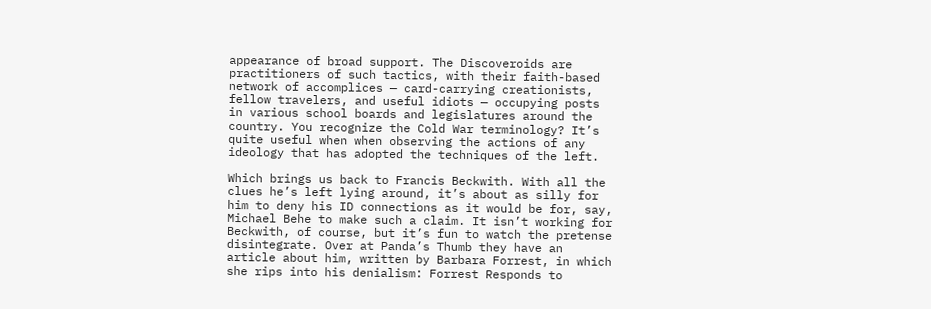appearance of broad support. The Discoveroids are practitioners of such tactics, with their faith-based network of accomplices — card-carrying creationists, fellow travelers, and useful idiots — occupying posts in various school boards and legislatures around the country. You recognize the Cold War terminology? It’s quite useful when when observing the actions of any ideology that has adopted the techniques of the left.

Which brings us back to Francis Beckwith. With all the clues he’s left lying around, it’s about as silly for him to deny his ID connections as it would be for, say, Michael Behe to make such a claim. It isn’t working for Beckwith, of course, but it’s fun to watch the pretense disintegrate. Over at Panda’s Thumb they have an article about him, written by Barbara Forrest, in which she rips into his denialism: Forrest Responds to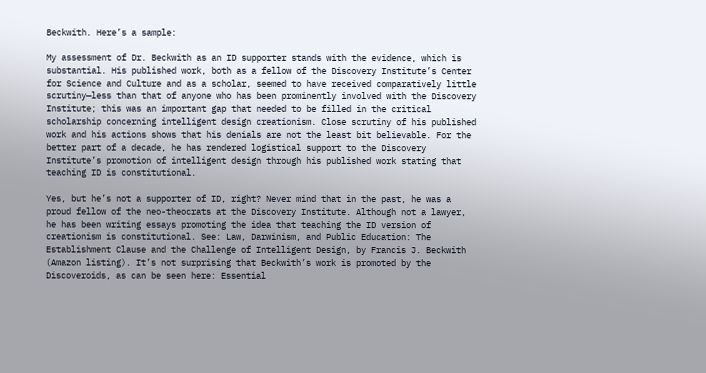Beckwith. Here’s a sample:

My assessment of Dr. Beckwith as an ID supporter stands with the evidence, which is substantial. His published work, both as a fellow of the Discovery Institute’s Center for Science and Culture and as a scholar, seemed to have received comparatively little scrutiny—less than that of anyone who has been prominently involved with the Discovery Institute; this was an important gap that needed to be filled in the critical scholarship concerning intelligent design creationism. Close scrutiny of his published work and his actions shows that his denials are not the least bit believable. For the better part of a decade, he has rendered logistical support to the Discovery Institute’s promotion of intelligent design through his published work stating that teaching ID is constitutional.

Yes, but he’s not a supporter of ID, right? Never mind that in the past, he was a proud fellow of the neo-theocrats at the Discovery Institute. Although not a lawyer, he has been writing essays promoting the idea that teaching the ID version of creationism is constitutional. See: Law, Darwinism, and Public Education: The Establishment Clause and the Challenge of Intelligent Design, by Francis J. Beckwith (Amazon listing). It’s not surprising that Beckwith’s work is promoted by the Discoveroids, as can be seen here: Essential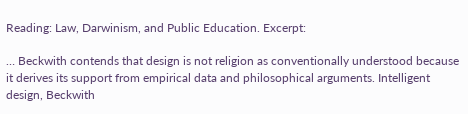Reading: Law, Darwinism, and Public Education. Excerpt:

… Beckwith contends that design is not religion as conventionally understood because it derives its support from empirical data and philosophical arguments. Intelligent design, Beckwith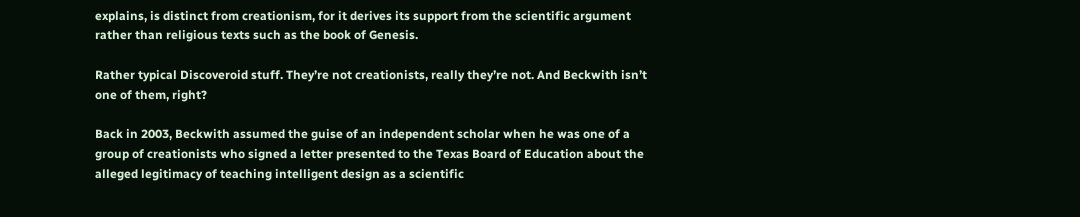explains, is distinct from creationism, for it derives its support from the scientific argument rather than religious texts such as the book of Genesis.

Rather typical Discoveroid stuff. They’re not creationists, really they’re not. And Beckwith isn’t one of them, right?

Back in 2003, Beckwith assumed the guise of an independent scholar when he was one of a group of creationists who signed a letter presented to the Texas Board of Education about the alleged legitimacy of teaching intelligent design as a scientific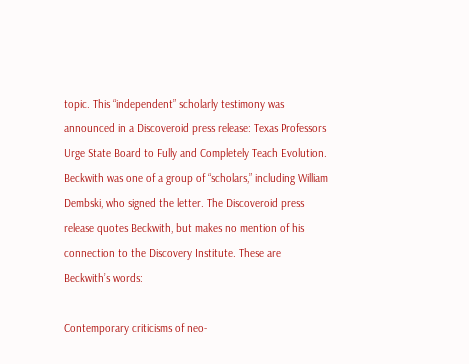topic. This “independent” scholarly testimony was announced in a Discoveroid press release: Texas Professors Urge State Board to Fully and Completely Teach Evolution. Beckwith was one of a group of “scholars,” including William Dembski, who signed the letter. The Discoveroid press release quotes Beckwith, but makes no mention of his connection to the Discovery Institute. These are Beckwith’s words:

Contemporary criticisms of neo-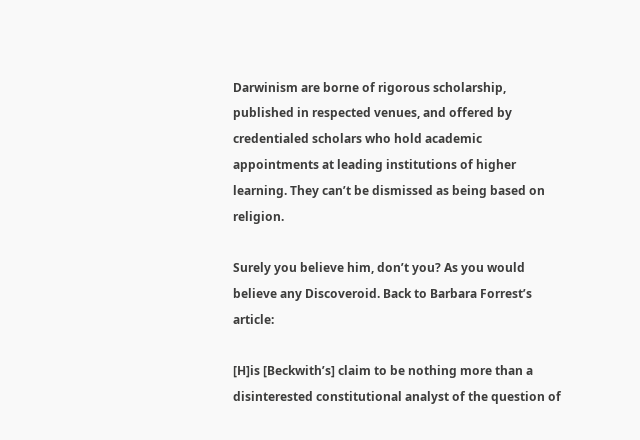Darwinism are borne of rigorous scholarship, published in respected venues, and offered by credentialed scholars who hold academic appointments at leading institutions of higher learning. They can’t be dismissed as being based on religion.

Surely you believe him, don’t you? As you would believe any Discoveroid. Back to Barbara Forrest’s article:

[H]is [Beckwith’s] claim to be nothing more than a disinterested constitutional analyst of the question of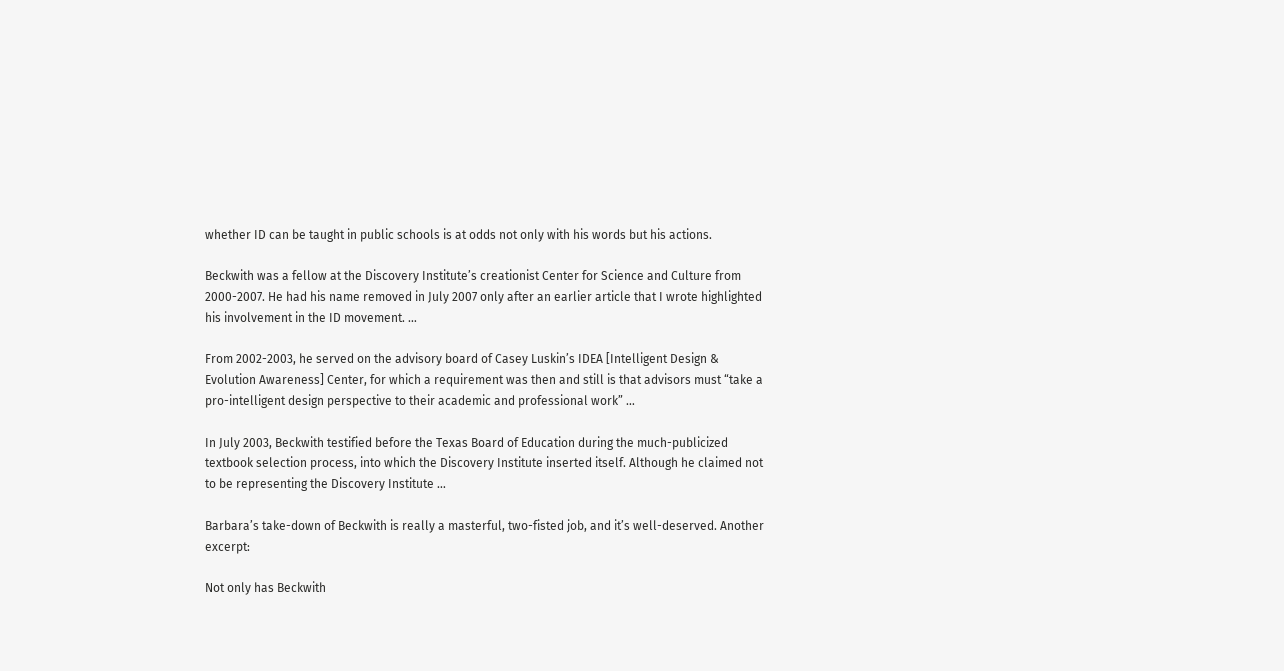whether ID can be taught in public schools is at odds not only with his words but his actions.

Beckwith was a fellow at the Discovery Institute’s creationist Center for Science and Culture from 2000-2007. He had his name removed in July 2007 only after an earlier article that I wrote highlighted his involvement in the ID movement. …

From 2002-2003, he served on the advisory board of Casey Luskin’s IDEA [Intelligent Design & Evolution Awareness] Center, for which a requirement was then and still is that advisors must “take a pro-intelligent design perspective to their academic and professional work” …

In July 2003, Beckwith testified before the Texas Board of Education during the much-publicized textbook selection process, into which the Discovery Institute inserted itself. Although he claimed not to be representing the Discovery Institute …

Barbara’s take-down of Beckwith is really a masterful, two-fisted job, and it’s well-deserved. Another excerpt:

Not only has Beckwith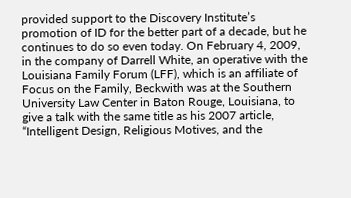provided support to the Discovery Institute’s promotion of ID for the better part of a decade, but he continues to do so even today. On February 4, 2009, in the company of Darrell White, an operative with the Louisiana Family Forum (LFF), which is an affiliate of Focus on the Family, Beckwith was at the Southern University Law Center in Baton Rouge, Louisiana, to give a talk with the same title as his 2007 article, “Intelligent Design, Religious Motives, and the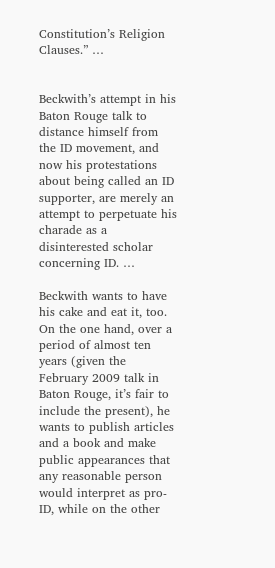Constitution’s Religion Clauses.” …


Beckwith’s attempt in his Baton Rouge talk to distance himself from the ID movement, and now his protestations about being called an ID supporter, are merely an attempt to perpetuate his charade as a disinterested scholar concerning ID. …

Beckwith wants to have his cake and eat it, too. On the one hand, over a period of almost ten years (given the February 2009 talk in Baton Rouge, it’s fair to include the present), he wants to publish articles and a book and make public appearances that any reasonable person would interpret as pro-ID, while on the other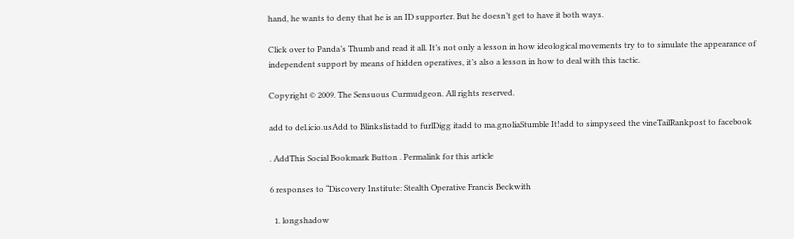hand, he wants to deny that he is an ID supporter. But he doesn’t get to have it both ways.

Click over to Panda’s Thumb and read it all. It’s not only a lesson in how ideological movements try to to simulate the appearance of independent support by means of hidden operatives, it’s also a lesson in how to deal with this tactic.

Copyright © 2009. The Sensuous Curmudgeon. All rights reserved.

add to del.icio.usAdd to Blinkslistadd to furlDigg itadd to ma.gnoliaStumble It!add to simpyseed the vineTailRankpost to facebook

. AddThis Social Bookmark Button . Permalink for this article

6 responses to “Discovery Institute: Stealth Operative Francis Beckwith

  1. longshadow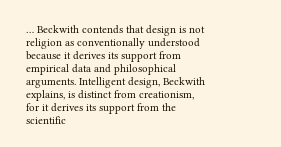… Beckwith contends that design is not religion as conventionally understood because it derives its support from empirical data and philosophical arguments. Intelligent design, Beckwith explains, is distinct from creationism, for it derives its support from the scientific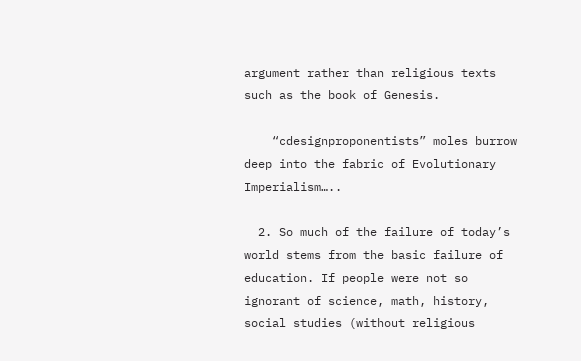argument rather than religious texts such as the book of Genesis.

    “cdesignproponentists” moles burrow deep into the fabric of Evolutionary Imperialism…..

  2. So much of the failure of today’s world stems from the basic failure of education. If people were not so ignorant of science, math, history, social studies (without religious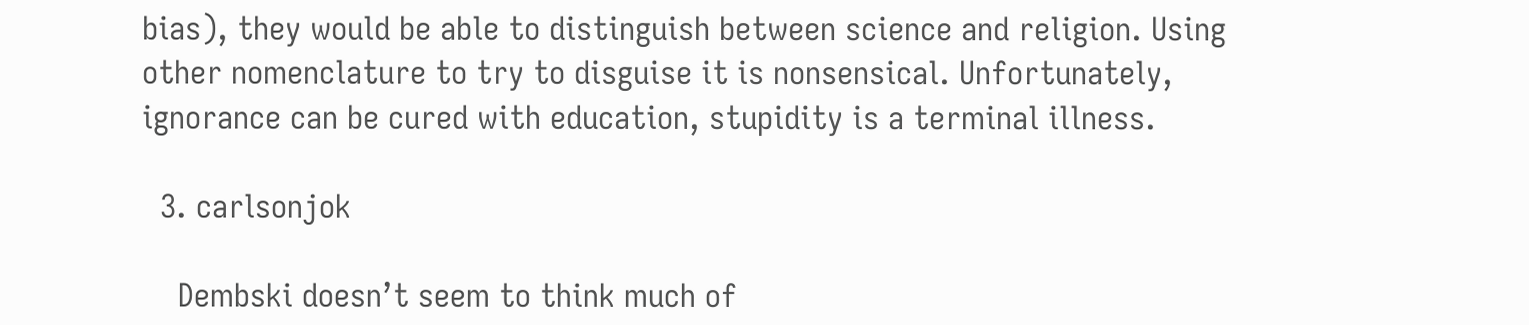bias), they would be able to distinguish between science and religion. Using other nomenclature to try to disguise it is nonsensical. Unfortunately, ignorance can be cured with education, stupidity is a terminal illness.

  3. carlsonjok

    Dembski doesn’t seem to think much of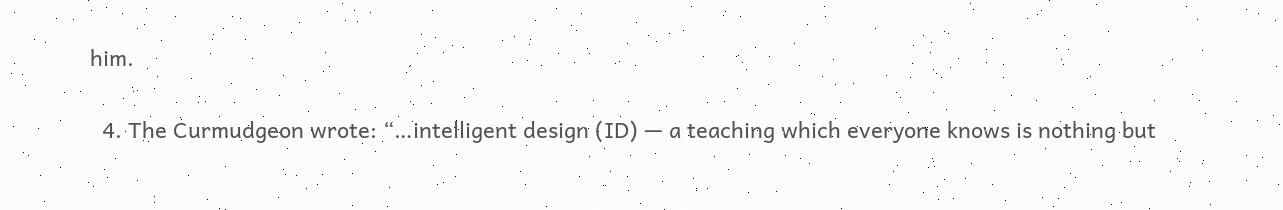him.

  4. The Curmudgeon wrote: “…intelligent design (ID) — a teaching which everyone knows is nothing but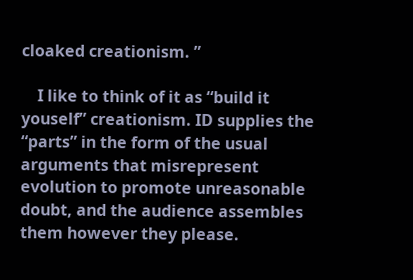cloaked creationism. ”

    I like to think of it as “build it youself” creationism. ID supplies the “parts” in the form of the usual arguments that misrepresent evolution to promote unreasonable doubt, and the audience assembles them however they please.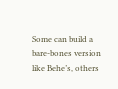Some can build a bare-bones version like Behe’s, others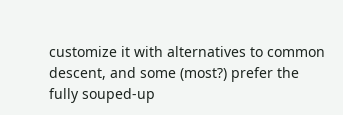customize it with alternatives to common descent, and some (most?) prefer the fully souped-up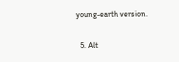young-earth version.

  5. Alt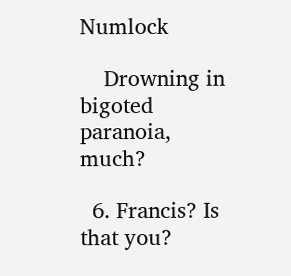Numlock

    Drowning in bigoted paranoia, much?

  6. Francis? Is that you?